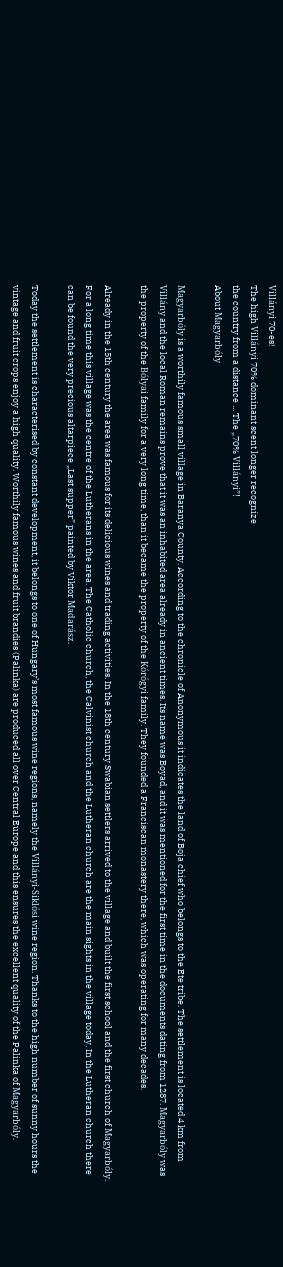Villányi 70-es!
The high Villányi 70% dominant scent longer recognize
the country from a distance ... The „70% Villányi”!
About Magyarbóly

Magyarbóly is a worthily famous small village in Baranya County. According to the chronicle of Anonymous it indicates the land of Boja chief who belongs to the Ete tribe. The settlement is located 4 km from Villány and the local Roman remains prove that it was an inhabited area already in ancient times. Its name was Boyad, and it was mentioned for the first time in the documents dating from 1287. Magyarbóly was the property of the Bólyai family for a very long time, than it became the property of the Kórógyi family. They founded a Franciscan monastery there, which was operating for many decades.

Already in the 15th century the area was famous for its delicious wines and trading activities. In the 18th century Swabian settlers arrived to the village and built the first school and the first church of Magyarbóly. For a long time this village was the centre of the Lutherans in the area. The Catholic church, the Calvinist church and the Lutheran church are the main sights in the village today. In the Lutheran church there can be found the very precious altarpiece „Last supper” painted by Viktor Madarász.

Today the settlement is characterised by constant development, it belongs to one of Hungary’s most famous wine regions, namely the Villányi-Siklósi wine region. Thanks to the high number of sunny hours the vintage and fruit crops enjoy a high quality. Worthily famous wines and fruit brandies (Palinka) are produced all over Central Europe and this ensures the excellent quality of the Palinka of Magyarbóly.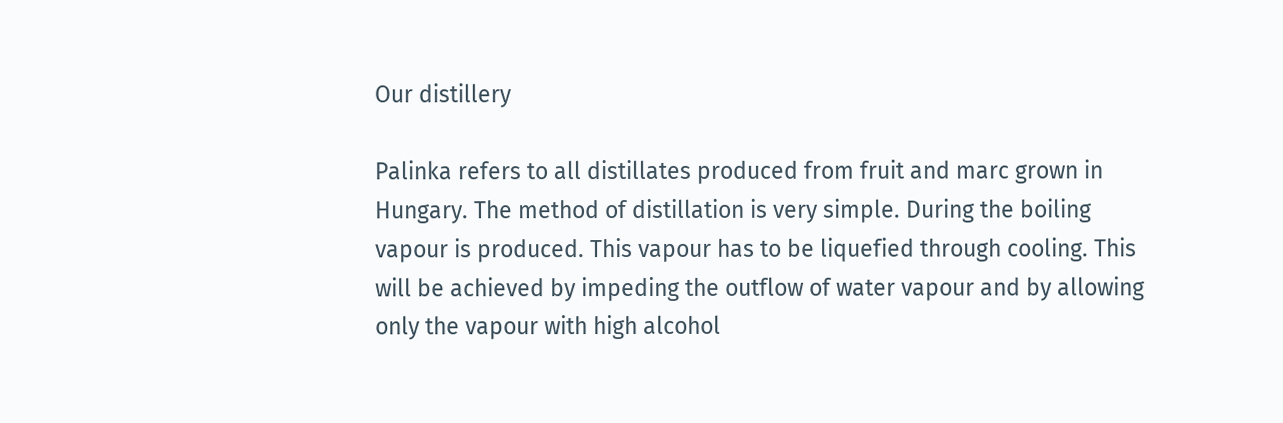Our distillery

Palinka refers to all distillates produced from fruit and marc grown in Hungary. The method of distillation is very simple. During the boiling vapour is produced. This vapour has to be liquefied through cooling. This will be achieved by impeding the outflow of water vapour and by allowing only the vapour with high alcohol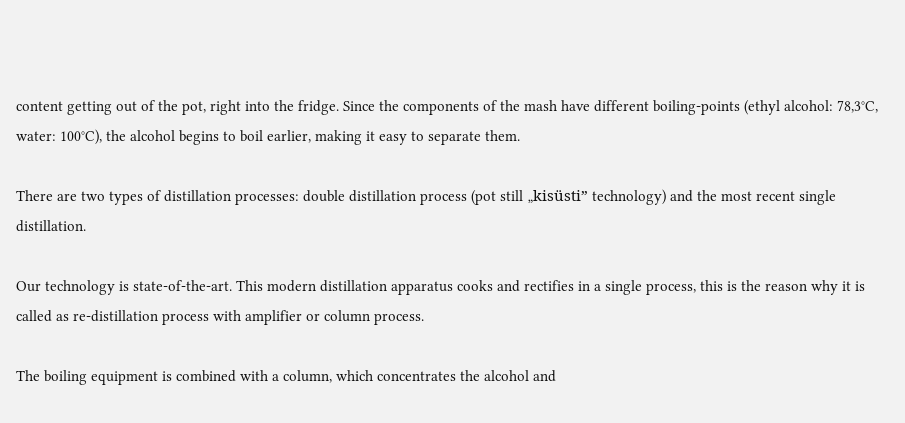content getting out of the pot, right into the fridge. Since the components of the mash have different boiling-points (ethyl alcohol: 78,3°C, water: 100°C), the alcohol begins to boil earlier, making it easy to separate them.

There are two types of distillation processes: double distillation process (pot still „kisüsti” technology) and the most recent single distillation.

Our technology is state-of-the-art. This modern distillation apparatus cooks and rectifies in a single process, this is the reason why it is called as re-distillation process with amplifier or column process.

The boiling equipment is combined with a column, which concentrates the alcohol and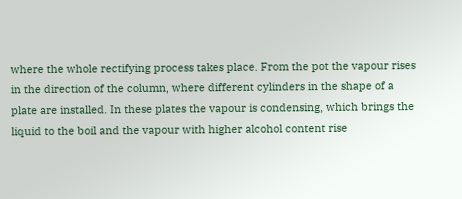where the whole rectifying process takes place. From the pot the vapour rises in the direction of the column, where different cylinders in the shape of a plate are installed. In these plates the vapour is condensing, which brings the liquid to the boil and the vapour with higher alcohol content rise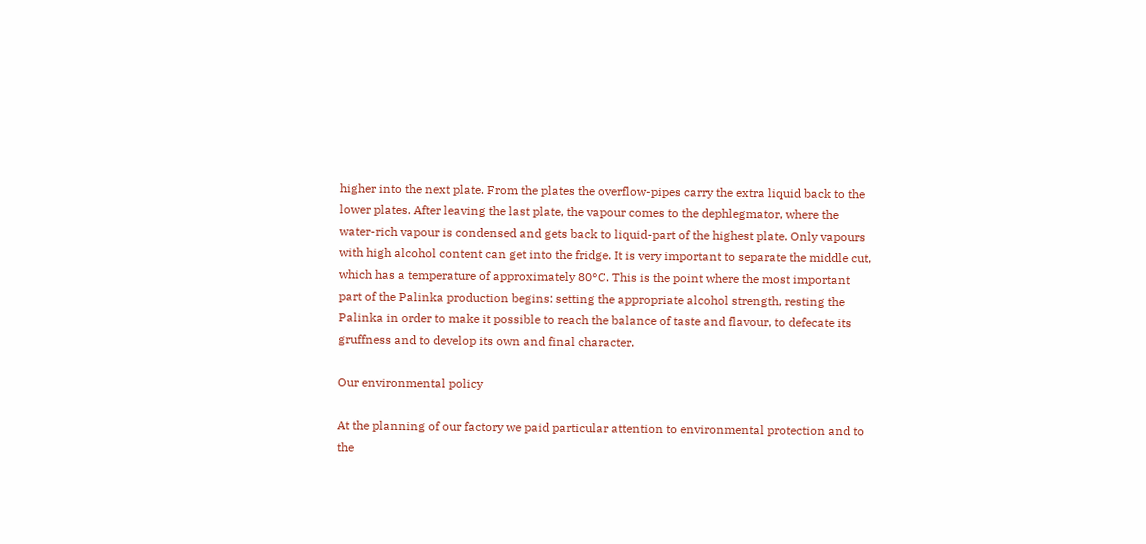higher into the next plate. From the plates the overflow-pipes carry the extra liquid back to the lower plates. After leaving the last plate, the vapour comes to the dephlegmator, where the water-rich vapour is condensed and gets back to liquid-part of the highest plate. Only vapours with high alcohol content can get into the fridge. It is very important to separate the middle cut, which has a temperature of approximately 80°C. This is the point where the most important part of the Palinka production begins: setting the appropriate alcohol strength, resting the Palinka in order to make it possible to reach the balance of taste and flavour, to defecate its gruffness and to develop its own and final character.

Our environmental policy

At the planning of our factory we paid particular attention to environmental protection and to the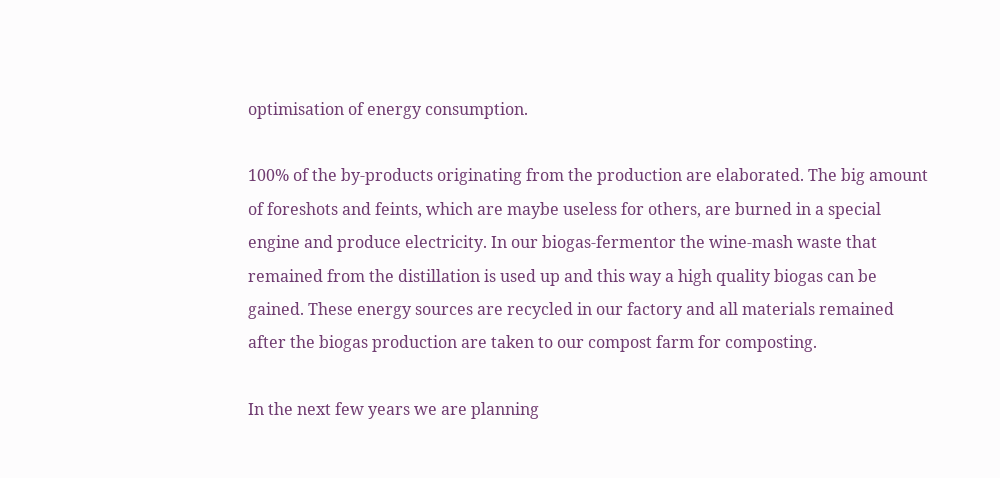optimisation of energy consumption.

100% of the by-products originating from the production are elaborated. The big amount of foreshots and feints, which are maybe useless for others, are burned in a special engine and produce electricity. In our biogas-fermentor the wine-mash waste that remained from the distillation is used up and this way a high quality biogas can be gained. These energy sources are recycled in our factory and all materials remained after the biogas production are taken to our compost farm for composting.

In the next few years we are planning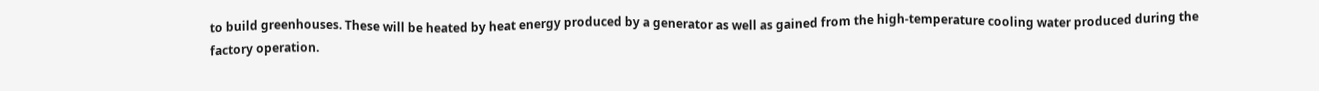to build greenhouses. These will be heated by heat energy produced by a generator as well as gained from the high-temperature cooling water produced during the factory operation.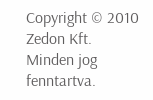Copyright © 2010 Zedon Kft.
Minden jog fenntartva.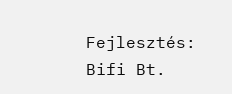Fejlesztés: Bifi Bt.